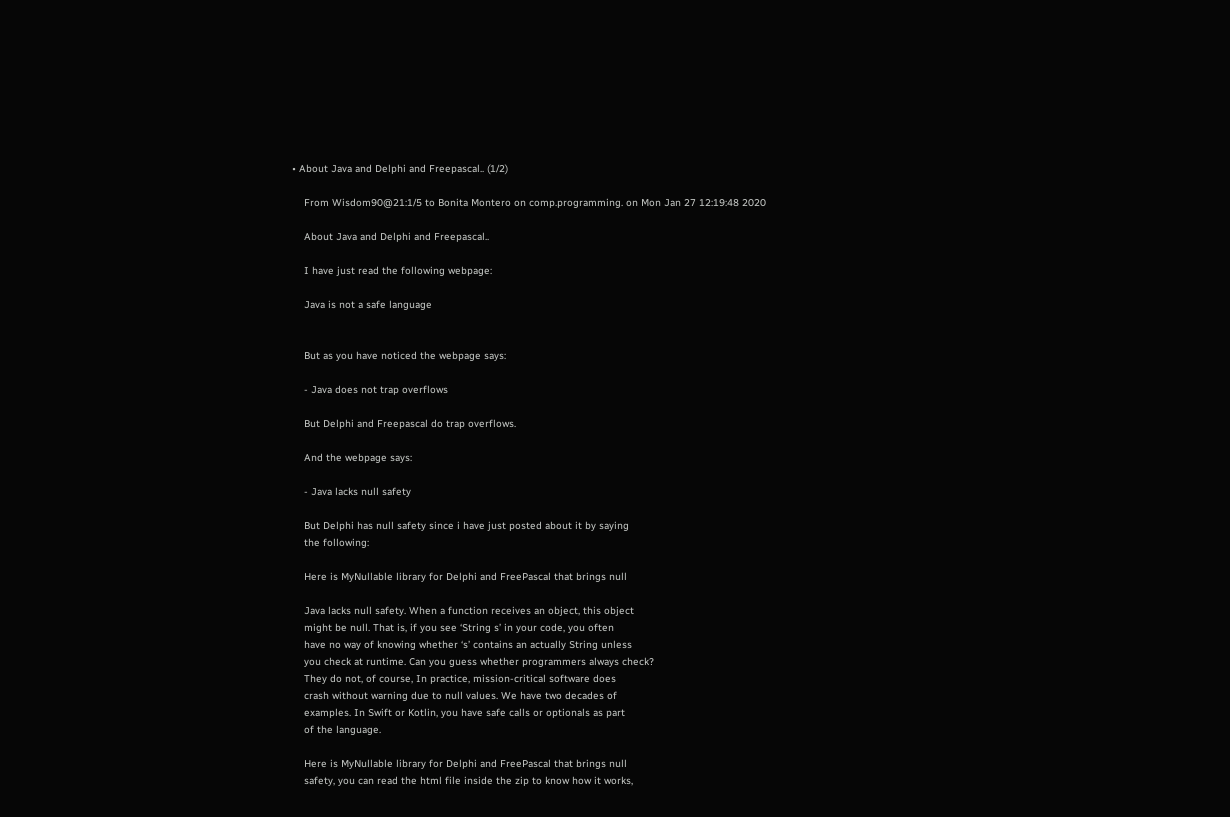• About Java and Delphi and Freepascal.. (1/2)

    From Wisdom90@21:1/5 to Bonita Montero on comp.programming. on Mon Jan 27 12:19:48 2020

    About Java and Delphi and Freepascal..

    I have just read the following webpage:

    Java is not a safe language


    But as you have noticed the webpage says:

    - Java does not trap overflows

    But Delphi and Freepascal do trap overflows.

    And the webpage says:

    - Java lacks null safety

    But Delphi has null safety since i have just posted about it by saying
    the following:

    Here is MyNullable library for Delphi and FreePascal that brings null

    Java lacks null safety. When a function receives an object, this object
    might be null. That is, if you see ‘String s’ in your code, you often
    have no way of knowing whether ‘s’ contains an actually String unless
    you check at runtime. Can you guess whether programmers always check?
    They do not, of course, In practice, mission-critical software does
    crash without warning due to null values. We have two decades of
    examples. In Swift or Kotlin, you have safe calls or optionals as part
    of the language.

    Here is MyNullable library for Delphi and FreePascal that brings null
    safety, you can read the html file inside the zip to know how it works,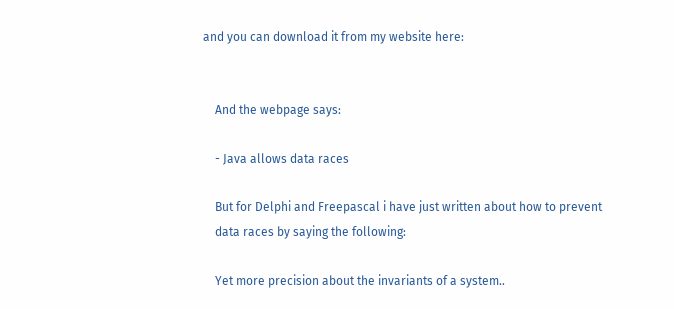and you can download it from my website here:


    And the webpage says:

    - Java allows data races

    But for Delphi and Freepascal i have just written about how to prevent
    data races by saying the following:

    Yet more precision about the invariants of a system..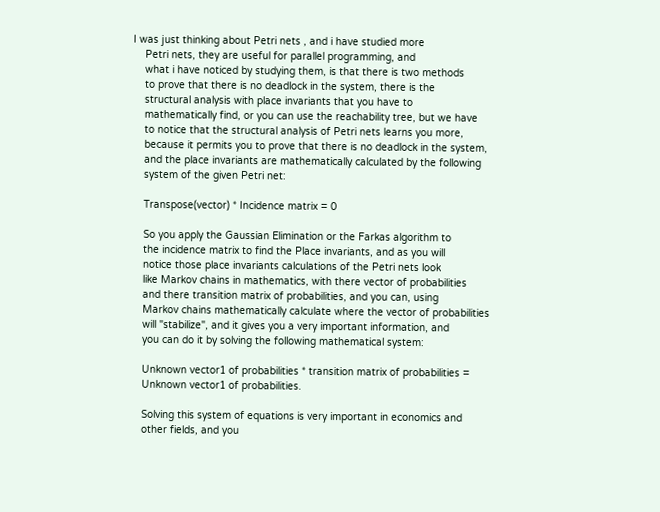I was just thinking about Petri nets , and i have studied more
    Petri nets, they are useful for parallel programming, and
    what i have noticed by studying them, is that there is two methods
    to prove that there is no deadlock in the system, there is the
    structural analysis with place invariants that you have to
    mathematically find, or you can use the reachability tree, but we have
    to notice that the structural analysis of Petri nets learns you more,
    because it permits you to prove that there is no deadlock in the system,
    and the place invariants are mathematically calculated by the following
    system of the given Petri net:

    Transpose(vector) * Incidence matrix = 0

    So you apply the Gaussian Elimination or the Farkas algorithm to
    the incidence matrix to find the Place invariants, and as you will
    notice those place invariants calculations of the Petri nets look
    like Markov chains in mathematics, with there vector of probabilities
    and there transition matrix of probabilities, and you can, using
    Markov chains mathematically calculate where the vector of probabilities
    will "stabilize", and it gives you a very important information, and
    you can do it by solving the following mathematical system:

    Unknown vector1 of probabilities * transition matrix of probabilities =
    Unknown vector1 of probabilities.

    Solving this system of equations is very important in economics and
    other fields, and you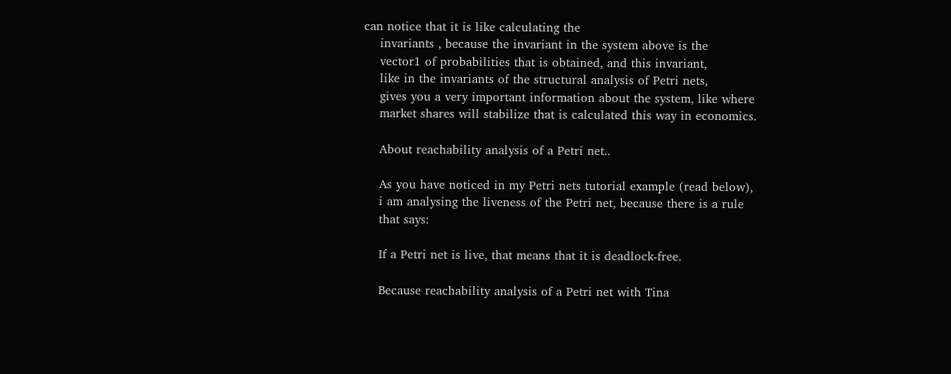can notice that it is like calculating the
    invariants , because the invariant in the system above is the
    vector1 of probabilities that is obtained, and this invariant,
    like in the invariants of the structural analysis of Petri nets,
    gives you a very important information about the system, like where
    market shares will stabilize that is calculated this way in economics.

    About reachability analysis of a Petri net..

    As you have noticed in my Petri nets tutorial example (read below),
    i am analysing the liveness of the Petri net, because there is a rule
    that says:

    If a Petri net is live, that means that it is deadlock-free.

    Because reachability analysis of a Petri net with Tina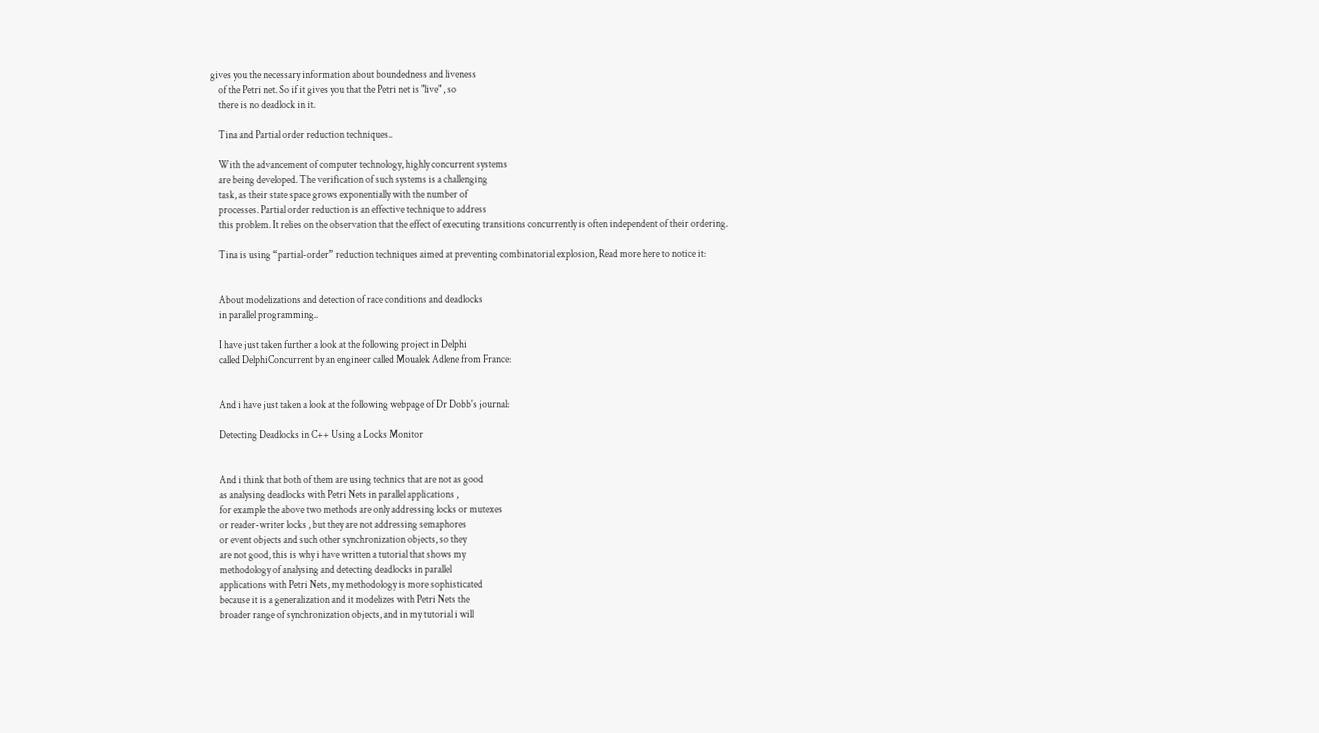gives you the necessary information about boundedness and liveness
    of the Petri net. So if it gives you that the Petri net is "live" , so
    there is no deadlock in it.

    Tina and Partial order reduction techniques..

    With the advancement of computer technology, highly concurrent systems
    are being developed. The verification of such systems is a challenging
    task, as their state space grows exponentially with the number of
    processes. Partial order reduction is an effective technique to address
    this problem. It relies on the observation that the effect of executing transitions concurrently is often independent of their ordering.

    Tina is using “partial-order” reduction techniques aimed at preventing combinatorial explosion, Read more here to notice it:


    About modelizations and detection of race conditions and deadlocks
    in parallel programming..

    I have just taken further a look at the following project in Delphi
    called DelphiConcurrent by an engineer called Moualek Adlene from France:


    And i have just taken a look at the following webpage of Dr Dobb's journal:

    Detecting Deadlocks in C++ Using a Locks Monitor


    And i think that both of them are using technics that are not as good
    as analysing deadlocks with Petri Nets in parallel applications ,
    for example the above two methods are only addressing locks or mutexes
    or reader-writer locks , but they are not addressing semaphores
    or event objects and such other synchronization objects, so they
    are not good, this is why i have written a tutorial that shows my
    methodology of analysing and detecting deadlocks in parallel
    applications with Petri Nets, my methodology is more sophisticated
    because it is a generalization and it modelizes with Petri Nets the
    broader range of synchronization objects, and in my tutorial i will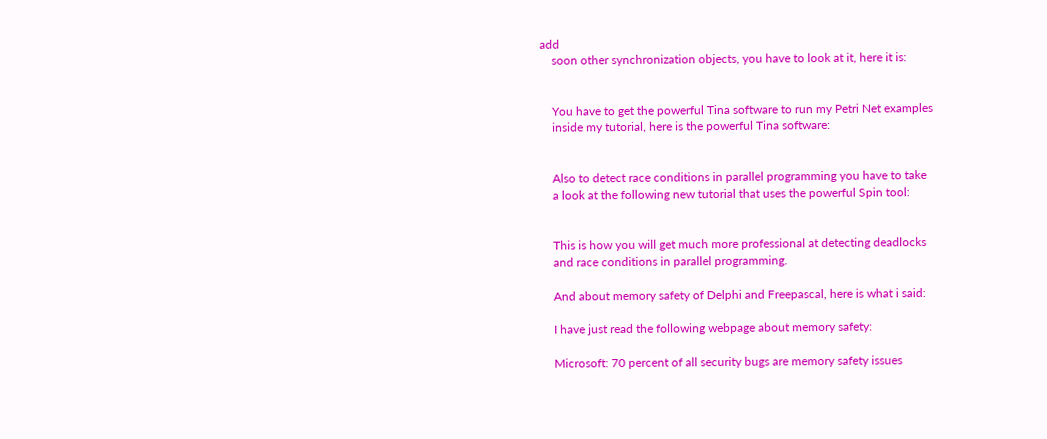add
    soon other synchronization objects, you have to look at it, here it is:


    You have to get the powerful Tina software to run my Petri Net examples
    inside my tutorial, here is the powerful Tina software:


    Also to detect race conditions in parallel programming you have to take
    a look at the following new tutorial that uses the powerful Spin tool:


    This is how you will get much more professional at detecting deadlocks
    and race conditions in parallel programming.

    And about memory safety of Delphi and Freepascal, here is what i said:

    I have just read the following webpage about memory safety:

    Microsoft: 70 percent of all security bugs are memory safety issues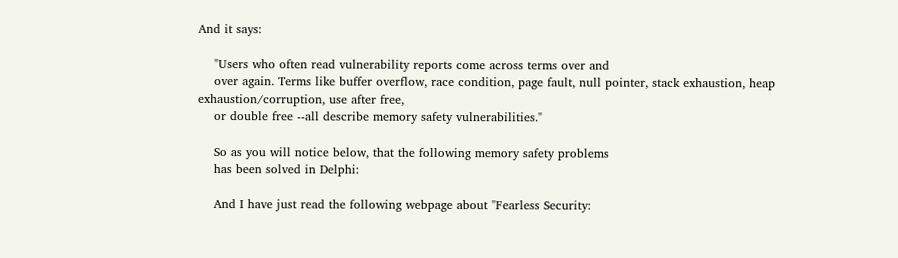And it says:

    "Users who often read vulnerability reports come across terms over and
    over again. Terms like buffer overflow, race condition, page fault, null pointer, stack exhaustion, heap exhaustion/corruption, use after free,
    or double free --all describe memory safety vulnerabilities."

    So as you will notice below, that the following memory safety problems
    has been solved in Delphi:

    And I have just read the following webpage about "Fearless Security: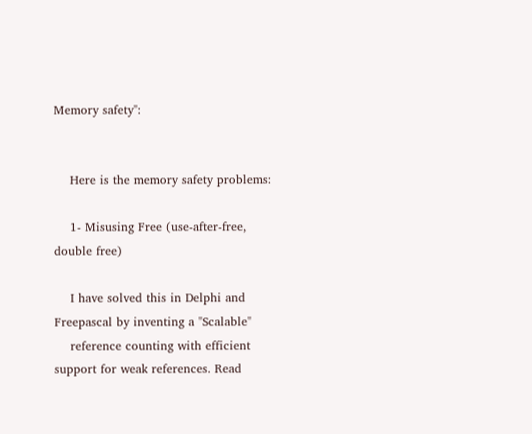Memory safety":


    Here is the memory safety problems:

    1- Misusing Free (use-after-free, double free)

    I have solved this in Delphi and Freepascal by inventing a "Scalable"
    reference counting with efficient support for weak references. Read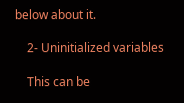below about it.

    2- Uninitialized variables

    This can be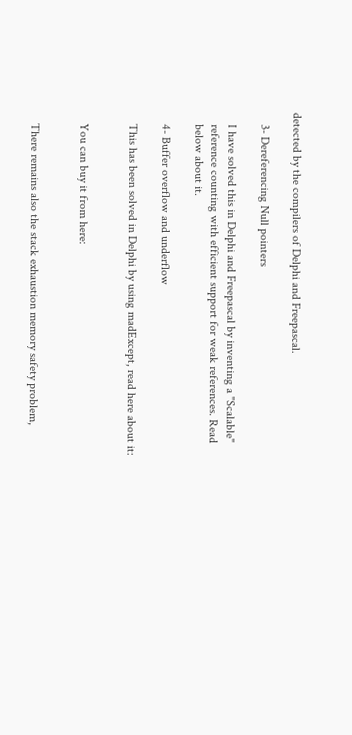detected by the compilers of Delphi and Freepascal.

    3- Dereferencing Null pointers

    I have solved this in Delphi and Freepascal by inventing a "Scalable"
    reference counting with efficient support for weak references. Read
    below about it.

    4- Buffer overflow and underflow

    This has been solved in Delphi by using madExcept, read here about it:


    You can buy it from here:


    There remains also the stack exhaustion memory safety problem,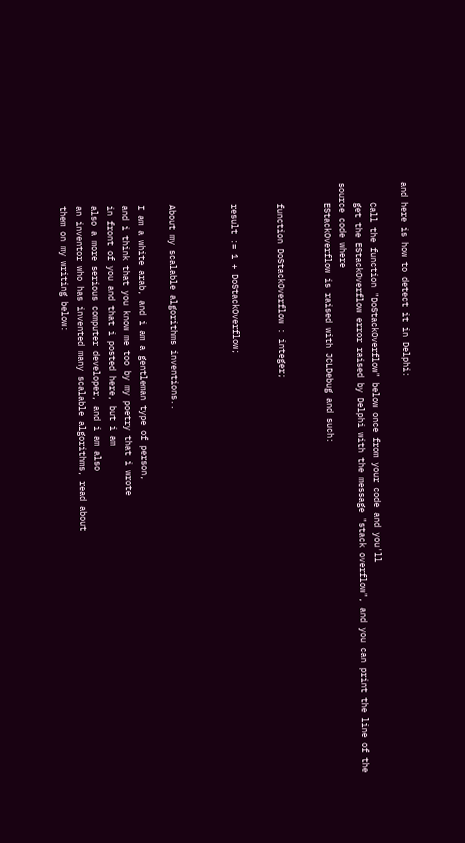and here is how to detect it in Delphi:

    Call the function "DoStackOverflow" below once from your code and you'll
    get the EStackOverflow error raised by Delphi with the message "stack overflow", and you can print the line of the source code where
    EStackOverflow is raised with JCLDebug and such:


    function DoStackOverflow : integer;


    result := 1 + DoStackOverflow;



    About my scalable algorithms inventions..

    I am a white arab, and i am a gentleman type of person,
    and i think that you know me too by my poetry that i wrote
    in front of you and that i posted here, but i am
    also a more serious computer developer, and i am also
    an inventor who has invented many scalable algorithms, read about
    them on my writing below: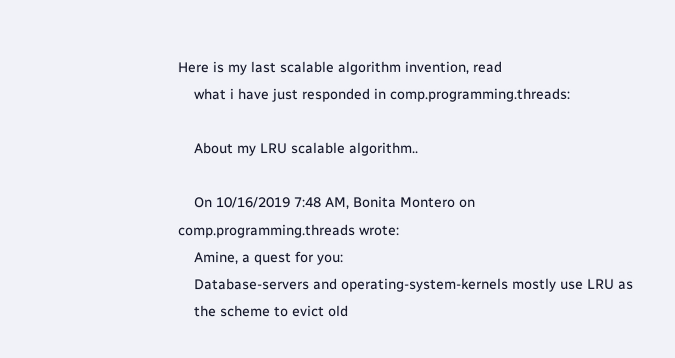Here is my last scalable algorithm invention, read
    what i have just responded in comp.programming.threads:

    About my LRU scalable algorithm..

    On 10/16/2019 7:48 AM, Bonita Montero on comp.programming.threads wrote:
    Amine, a quest for you:
    Database-servers and operating-system-kernels mostly use LRU as
    the scheme to evict old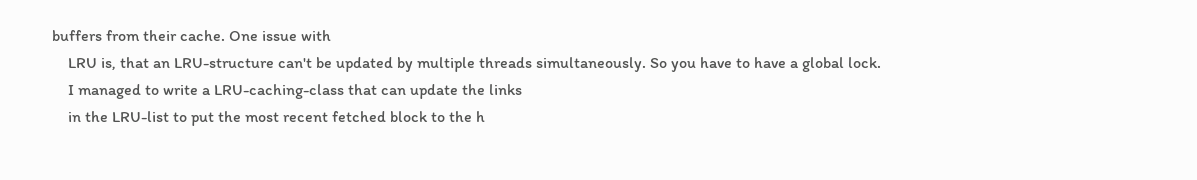buffers from their cache. One issue with
    LRU is, that an LRU-structure can't be updated by multiple threads simultaneously. So you have to have a global lock.
    I managed to write a LRU-caching-class that can update the links
    in the LRU-list to put the most recent fetched block to the h